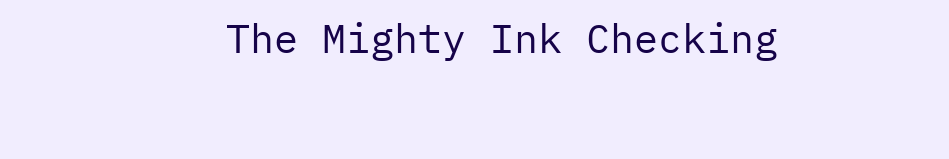The Mighty Ink Checking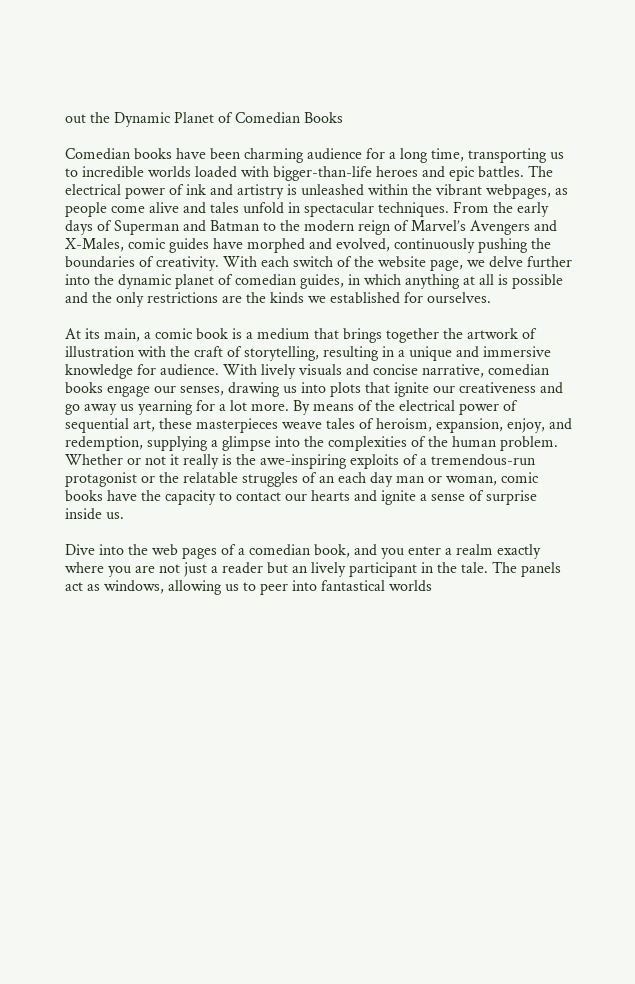out the Dynamic Planet of Comedian Books

Comedian books have been charming audience for a long time, transporting us to incredible worlds loaded with bigger-than-life heroes and epic battles. The electrical power of ink and artistry is unleashed within the vibrant webpages, as people come alive and tales unfold in spectacular techniques. From the early days of Superman and Batman to the modern reign of Marvel’s Avengers and X-Males, comic guides have morphed and evolved, continuously pushing the boundaries of creativity. With each switch of the website page, we delve further into the dynamic planet of comedian guides, in which anything at all is possible and the only restrictions are the kinds we established for ourselves.

At its main, a comic book is a medium that brings together the artwork of illustration with the craft of storytelling, resulting in a unique and immersive knowledge for audience. With lively visuals and concise narrative, comedian books engage our senses, drawing us into plots that ignite our creativeness and go away us yearning for a lot more. By means of the electrical power of sequential art, these masterpieces weave tales of heroism, expansion, enjoy, and redemption, supplying a glimpse into the complexities of the human problem. Whether or not it really is the awe-inspiring exploits of a tremendous-run protagonist or the relatable struggles of an each day man or woman, comic books have the capacity to contact our hearts and ignite a sense of surprise inside us.

Dive into the web pages of a comedian book, and you enter a realm exactly where you are not just a reader but an lively participant in the tale. The panels act as windows, allowing us to peer into fantastical worlds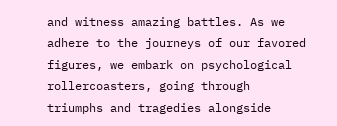and witness amazing battles. As we adhere to the journeys of our favored figures, we embark on psychological rollercoasters, going through triumphs and tragedies alongside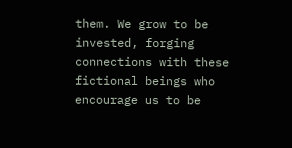them. We grow to be invested, forging connections with these fictional beings who encourage us to be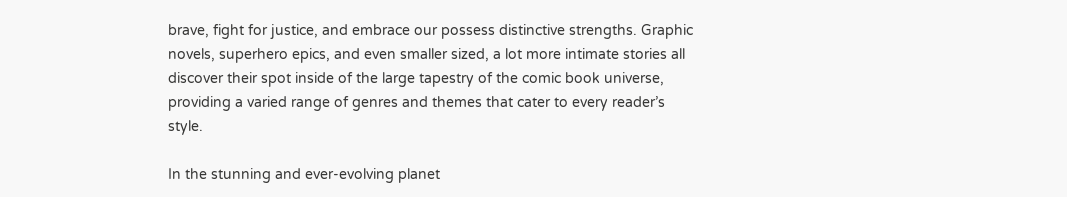brave, fight for justice, and embrace our possess distinctive strengths. Graphic novels, superhero epics, and even smaller sized, a lot more intimate stories all discover their spot inside of the large tapestry of the comic book universe, providing a varied range of genres and themes that cater to every reader’s style.

In the stunning and ever-evolving planet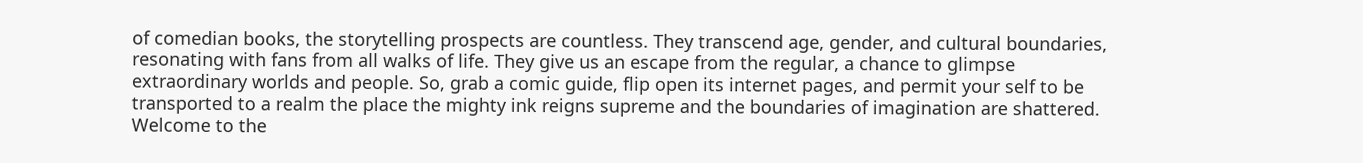of comedian books, the storytelling prospects are countless. They transcend age, gender, and cultural boundaries, resonating with fans from all walks of life. They give us an escape from the regular, a chance to glimpse extraordinary worlds and people. So, grab a comic guide, flip open its internet pages, and permit your self to be transported to a realm the place the mighty ink reigns supreme and the boundaries of imagination are shattered. Welcome to the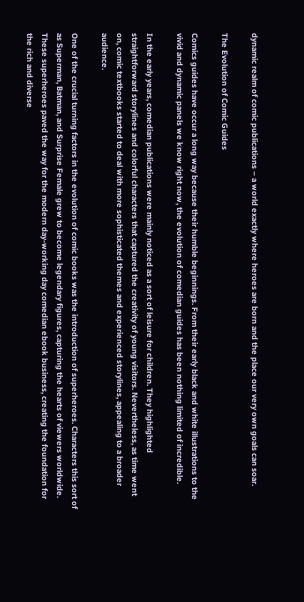dynamic realm of comic publications – a world exactly where heroes are born and the place our very own goals can soar.

The Evolution of Comic Guides

Comics guides have occur a long way because their humble beginnings. From their early black and white illustrations to the vivid and dynamic panels we know right now, the evolution of comedian guides has been nothing limited of incredible.

In the early years, comedian publications were mainly noticed as a sort of leisure for children. They highlighted straightforward storylines and colorful characters that captured the creativity of young visitors. Nevertheless, as time went on, comic textbooks started to deal with more sophisticated themes and experienced storylines, appealing to a broader audience.

One of the crucial turning factors in the evolution of comic books was the introduction of superheroes. Characters this sort of as Superman, Batman, and Surprise Female grew to become legendary figures, capturing the hearts of viewers worldwide. These superheroes paved the way for the modern day-working day comedian ebook business, creating the foundation for the rich and diverse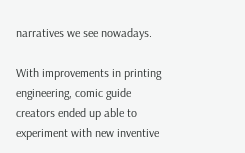narratives we see nowadays.

With improvements in printing engineering, comic guide creators ended up able to experiment with new inventive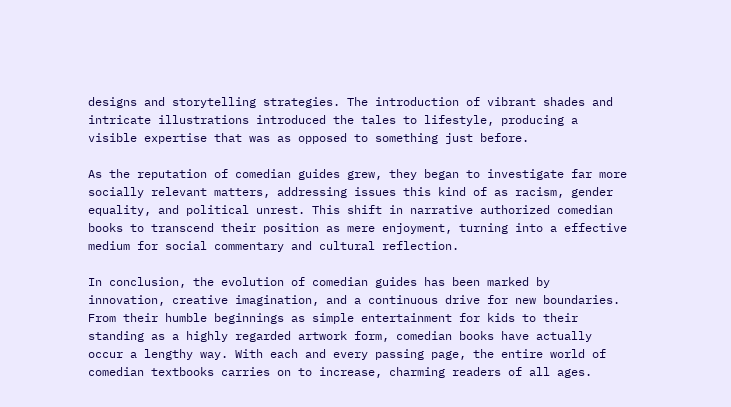designs and storytelling strategies. The introduction of vibrant shades and intricate illustrations introduced the tales to lifestyle, producing a visible expertise that was as opposed to something just before.

As the reputation of comedian guides grew, they began to investigate far more socially relevant matters, addressing issues this kind of as racism, gender equality, and political unrest. This shift in narrative authorized comedian books to transcend their position as mere enjoyment, turning into a effective medium for social commentary and cultural reflection.

In conclusion, the evolution of comedian guides has been marked by innovation, creative imagination, and a continuous drive for new boundaries. From their humble beginnings as simple entertainment for kids to their standing as a highly regarded artwork form, comedian books have actually occur a lengthy way. With each and every passing page, the entire world of comedian textbooks carries on to increase, charming readers of all ages.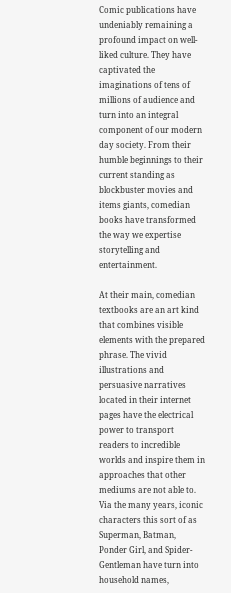Comic publications have undeniably remaining a profound impact on well-liked culture. They have captivated the imaginations of tens of millions of audience and turn into an integral component of our modern day society. From their humble beginnings to their current standing as blockbuster movies and items giants, comedian books have transformed the way we expertise storytelling and entertainment.

At their main, comedian textbooks are an art kind that combines visible elements with the prepared phrase. The vivid illustrations and persuasive narratives located in their internet pages have the electrical power to transport readers to incredible worlds and inspire them in approaches that other mediums are not able to. Via the many years, iconic characters this sort of as Superman, Batman, Ponder Girl, and Spider-Gentleman have turn into household names,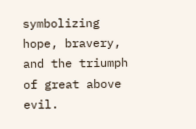symbolizing hope, bravery, and the triumph of great above evil.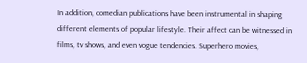In addition, comedian publications have been instrumental in shaping different elements of popular lifestyle. Their affect can be witnessed in films, tv shows, and even vogue tendencies. Superhero movies,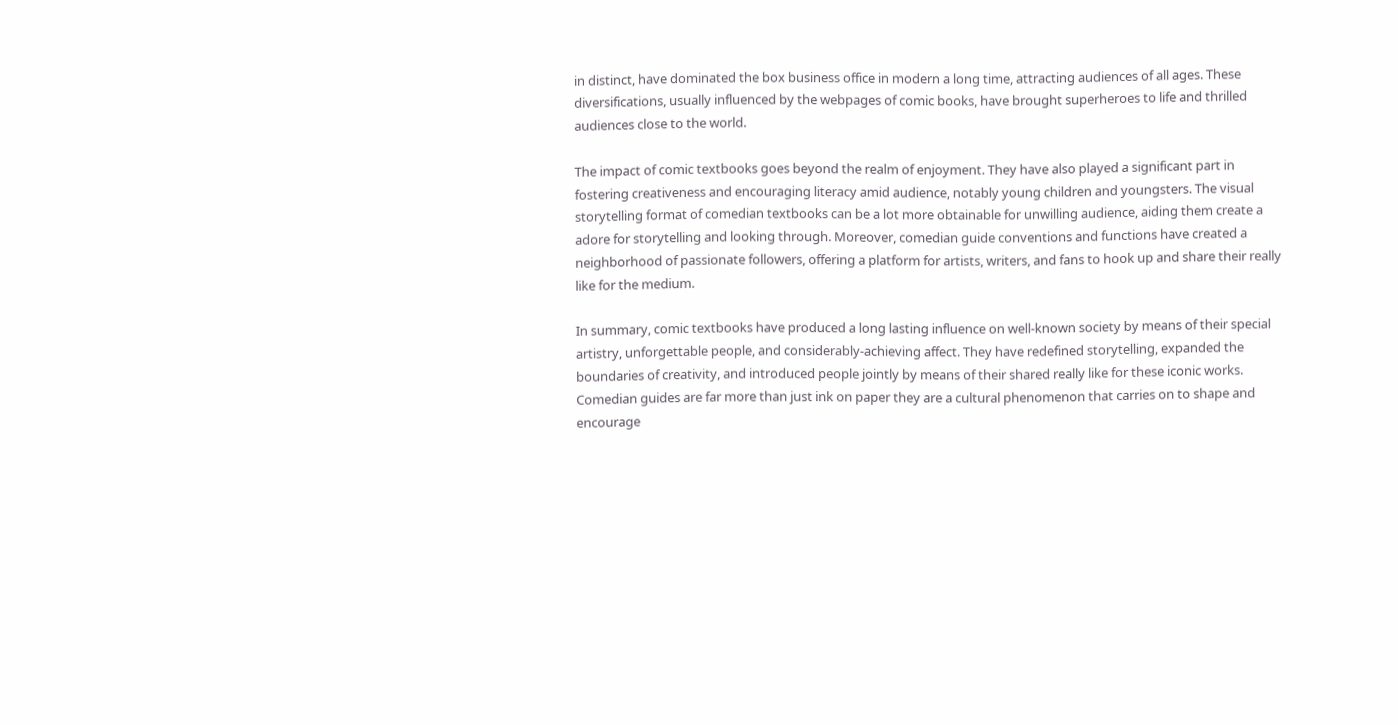in distinct, have dominated the box business office in modern a long time, attracting audiences of all ages. These diversifications, usually influenced by the webpages of comic books, have brought superheroes to life and thrilled audiences close to the world.

The impact of comic textbooks goes beyond the realm of enjoyment. They have also played a significant part in fostering creativeness and encouraging literacy amid audience, notably young children and youngsters. The visual storytelling format of comedian textbooks can be a lot more obtainable for unwilling audience, aiding them create a adore for storytelling and looking through. Moreover, comedian guide conventions and functions have created a neighborhood of passionate followers, offering a platform for artists, writers, and fans to hook up and share their really like for the medium.

In summary, comic textbooks have produced a long lasting influence on well-known society by means of their special artistry, unforgettable people, and considerably-achieving affect. They have redefined storytelling, expanded the boundaries of creativity, and introduced people jointly by means of their shared really like for these iconic works. Comedian guides are far more than just ink on paper they are a cultural phenomenon that carries on to shape and encourage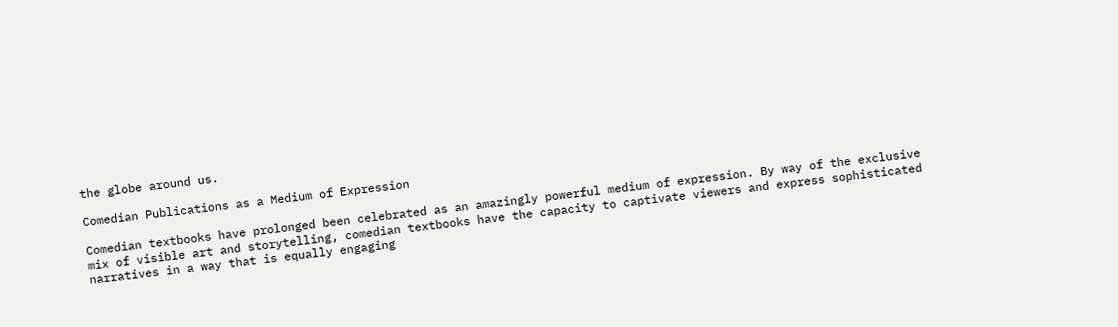the globe around us.

Comedian Publications as a Medium of Expression

Comedian textbooks have prolonged been celebrated as an amazingly powerful medium of expression. By way of the exclusive mix of visible art and storytelling, comedian textbooks have the capacity to captivate viewers and express sophisticated narratives in a way that is equally engaging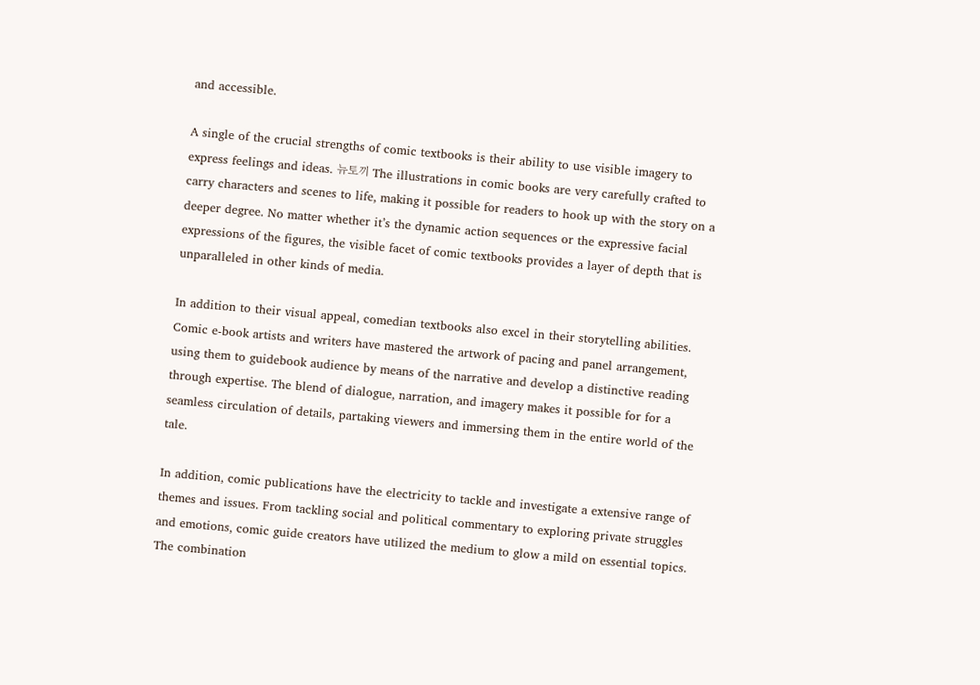and accessible.

A single of the crucial strengths of comic textbooks is their ability to use visible imagery to express feelings and ideas. 뉴토끼 The illustrations in comic books are very carefully crafted to carry characters and scenes to life, making it possible for readers to hook up with the story on a deeper degree. No matter whether it’s the dynamic action sequences or the expressive facial expressions of the figures, the visible facet of comic textbooks provides a layer of depth that is unparalleled in other kinds of media.

In addition to their visual appeal, comedian textbooks also excel in their storytelling abilities. Comic e-book artists and writers have mastered the artwork of pacing and panel arrangement, using them to guidebook audience by means of the narrative and develop a distinctive reading through expertise. The blend of dialogue, narration, and imagery makes it possible for for a seamless circulation of details, partaking viewers and immersing them in the entire world of the tale.

In addition, comic publications have the electricity to tackle and investigate a extensive range of themes and issues. From tackling social and political commentary to exploring private struggles and emotions, comic guide creators have utilized the medium to glow a mild on essential topics. The combination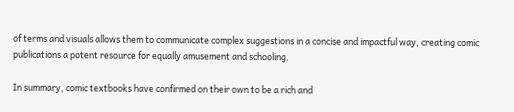of terms and visuals allows them to communicate complex suggestions in a concise and impactful way, creating comic publications a potent resource for equally amusement and schooling.

In summary, comic textbooks have confirmed on their own to be a rich and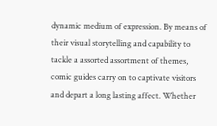dynamic medium of expression. By means of their visual storytelling and capability to tackle a assorted assortment of themes, comic guides carry on to captivate visitors and depart a long lasting affect. Whether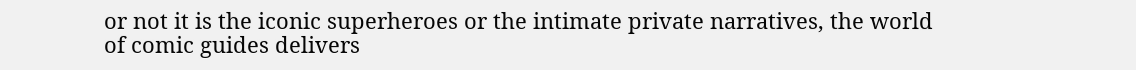or not it is the iconic superheroes or the intimate private narratives, the world of comic guides delivers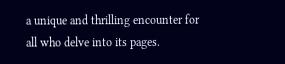a unique and thrilling encounter for all who delve into its pages.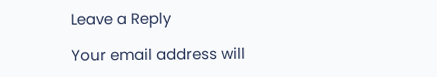Leave a Reply

Your email address will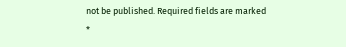not be published. Required fields are marked *